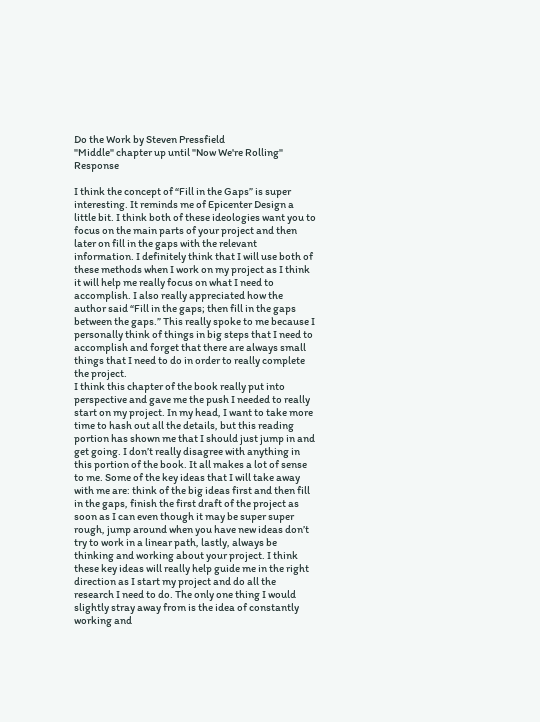Do the Work by Steven Pressfield
"Middle" chapter up until "Now We're Rolling" Response

I think the concept of “Fill in the Gaps” is super interesting. It reminds me of Epicenter Design a little bit. I think both of these ideologies want you to focus on the main parts of your project and then later on fill in the gaps with the relevant information. I definitely think that I will use both of these methods when I work on my project as I think it will help me really focus on what I need to accomplish. I also really appreciated how the author said “Fill in the gaps; then fill in the gaps between the gaps.” This really spoke to me because I personally think of things in big steps that I need to accomplish and forget that there are always small things that I need to do in order to really complete the project.
I think this chapter of the book really put into perspective and gave me the push I needed to really start on my project. In my head, I want to take more time to hash out all the details, but this reading portion has shown me that I should just jump in and get going. I don’t really disagree with anything in this portion of the book. It all makes a lot of sense to me. Some of the key ideas that I will take away with me are: think of the big ideas first and then fill in the gaps, finish the first draft of the project as soon as I can even though it may be super super rough, jump around when you have new ideas don’t try to work in a linear path, lastly, always be thinking and working about your project. I think these key ideas will really help guide me in the right direction as I start my project and do all the research I need to do. The only one thing I would slightly stray away from is the idea of constantly working and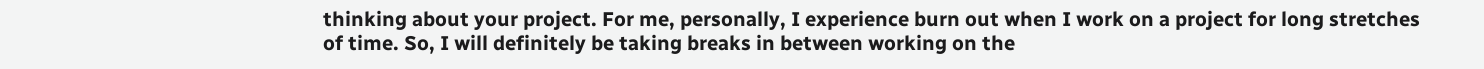thinking about your project. For me, personally, I experience burn out when I work on a project for long stretches of time. So, I will definitely be taking breaks in between working on the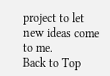project to let new ideas come to me.
Back to Top